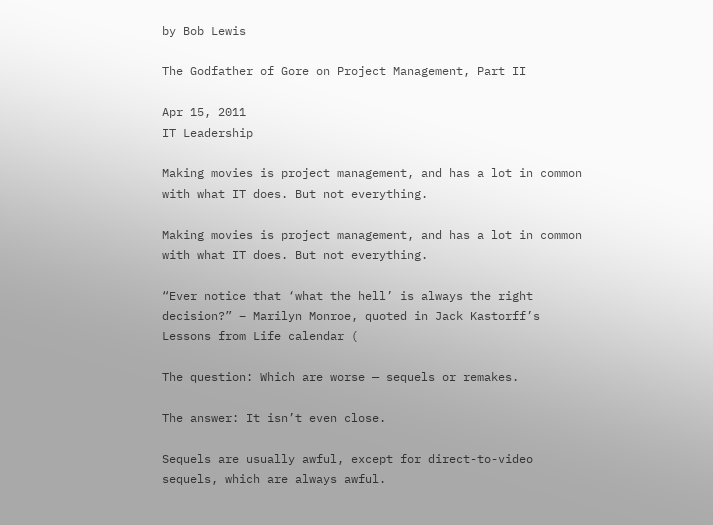by Bob Lewis

The Godfather of Gore on Project Management, Part II

Apr 15, 2011
IT Leadership

Making movies is project management, and has a lot in common with what IT does. But not everything.

Making movies is project management, and has a lot in common with what IT does. But not everything.

“Ever notice that ‘what the hell’ is always the right decision?” – Marilyn Monroe, quoted in Jack Kastorff’s Lessons from Life calendar (

The question: Which are worse — sequels or remakes.

The answer: It isn’t even close.

Sequels are usually awful, except for direct-to-video sequels, which are always awful.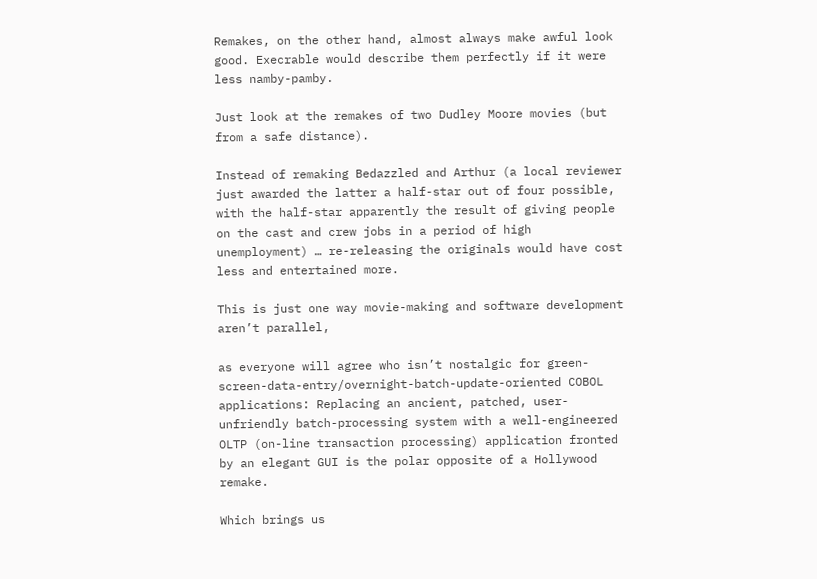Remakes, on the other hand, almost always make awful look good. Execrable would describe them perfectly if it were less namby-pamby.

Just look at the remakes of two Dudley Moore movies (but from a safe distance).

Instead of remaking Bedazzled and Arthur (a local reviewer just awarded the latter a half-star out of four possible, with the half-star apparently the result of giving people on the cast and crew jobs in a period of high unemployment) … re-releasing the originals would have cost less and entertained more.

This is just one way movie-making and software development aren’t parallel,

as everyone will agree who isn’t nostalgic for green-screen-data-entry/overnight-batch-update-oriented COBOL applications: Replacing an ancient, patched, user-unfriendly batch-processing system with a well-engineered OLTP (on-line transaction processing) application fronted by an elegant GUI is the polar opposite of a Hollywood remake.

Which brings us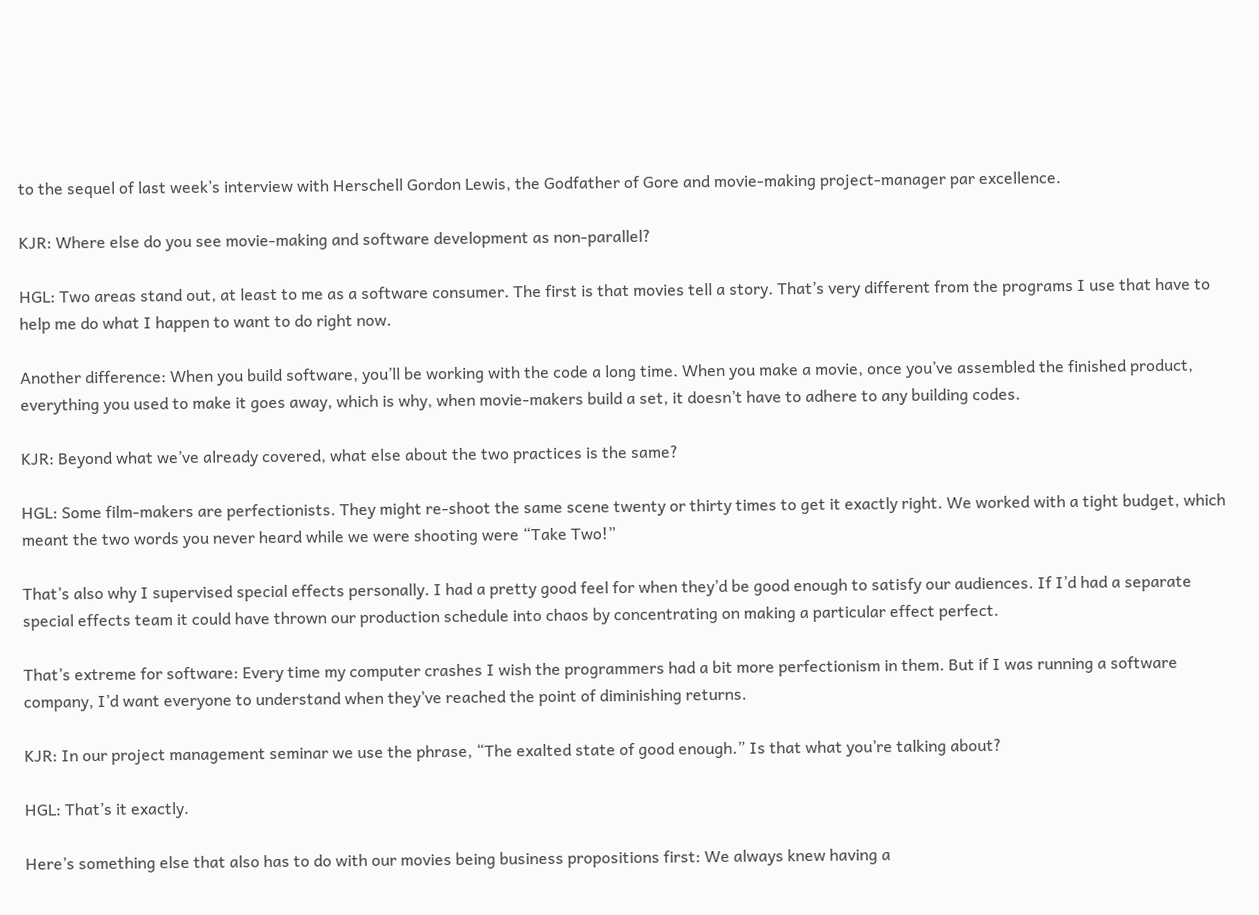to the sequel of last week’s interview with Herschell Gordon Lewis, the Godfather of Gore and movie-making project-manager par excellence.

KJR: Where else do you see movie-making and software development as non-parallel?

HGL: Two areas stand out, at least to me as a software consumer. The first is that movies tell a story. That’s very different from the programs I use that have to help me do what I happen to want to do right now.

Another difference: When you build software, you’ll be working with the code a long time. When you make a movie, once you’ve assembled the finished product, everything you used to make it goes away, which is why, when movie-makers build a set, it doesn’t have to adhere to any building codes.

KJR: Beyond what we’ve already covered, what else about the two practices is the same?

HGL: Some film-makers are perfectionists. They might re-shoot the same scene twenty or thirty times to get it exactly right. We worked with a tight budget, which meant the two words you never heard while we were shooting were “Take Two!”

That’s also why I supervised special effects personally. I had a pretty good feel for when they’d be good enough to satisfy our audiences. If I’d had a separate special effects team it could have thrown our production schedule into chaos by concentrating on making a particular effect perfect.

That’s extreme for software: Every time my computer crashes I wish the programmers had a bit more perfectionism in them. But if I was running a software company, I’d want everyone to understand when they’ve reached the point of diminishing returns.

KJR: In our project management seminar we use the phrase, “The exalted state of good enough.” Is that what you’re talking about?

HGL: That’s it exactly.

Here’s something else that also has to do with our movies being business propositions first: We always knew having a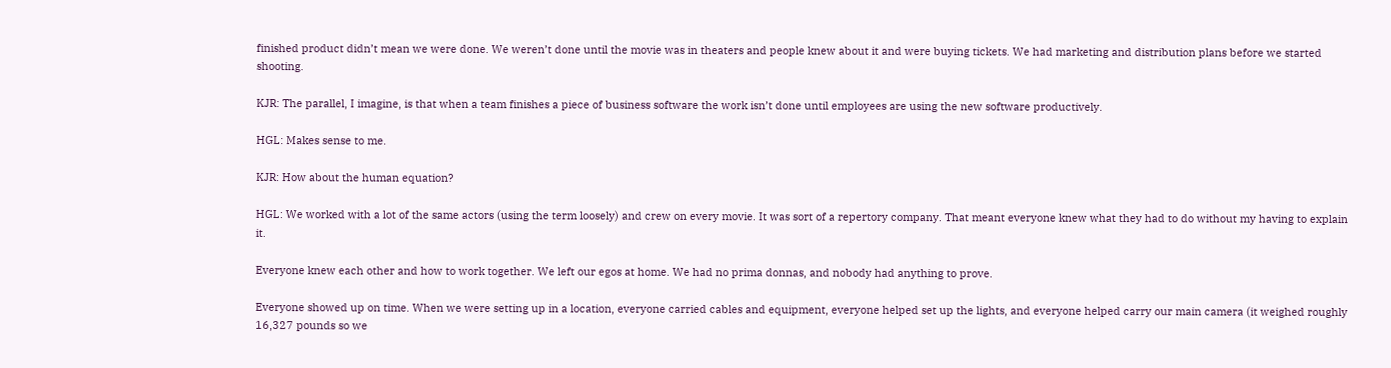finished product didn’t mean we were done. We weren’t done until the movie was in theaters and people knew about it and were buying tickets. We had marketing and distribution plans before we started shooting.

KJR: The parallel, I imagine, is that when a team finishes a piece of business software the work isn’t done until employees are using the new software productively.

HGL: Makes sense to me.

KJR: How about the human equation?

HGL: We worked with a lot of the same actors (using the term loosely) and crew on every movie. It was sort of a repertory company. That meant everyone knew what they had to do without my having to explain it.

Everyone knew each other and how to work together. We left our egos at home. We had no prima donnas, and nobody had anything to prove.

Everyone showed up on time. When we were setting up in a location, everyone carried cables and equipment, everyone helped set up the lights, and everyone helped carry our main camera (it weighed roughly 16,327 pounds so we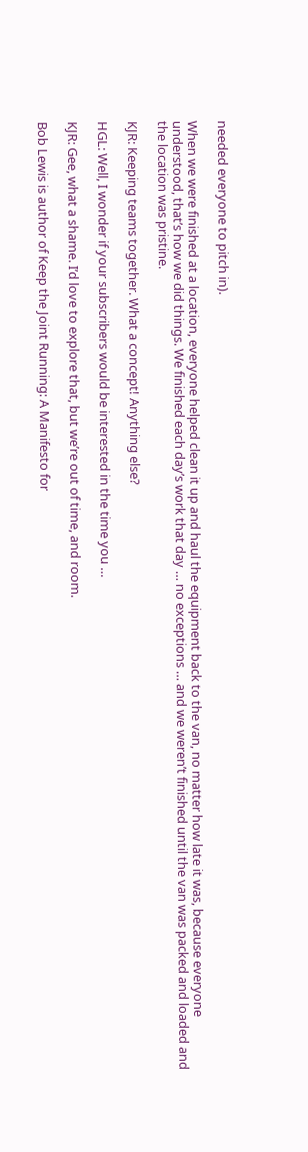needed everyone to pitch in).

When we were finished at a location, everyone helped clean it up and haul the equipment back to the van, no matter how late it was, because everyone understood, that’s how we did things. We finished each day’s work that day … no exceptions … and we weren’t finished until the van was packed and loaded and the location was pristine.

KJR: Keeping teams together. What a concept! Anything else?

HGL: Well, I wonder if your subscribers would be interested in the time you …

KJR: Gee, what a shame. I’d love to explore that, but we’re out of time, and room.

Bob Lewis is author of Keep the Joint Running: A Manifesto for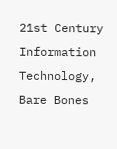21st Century Information Technology, Bare Bones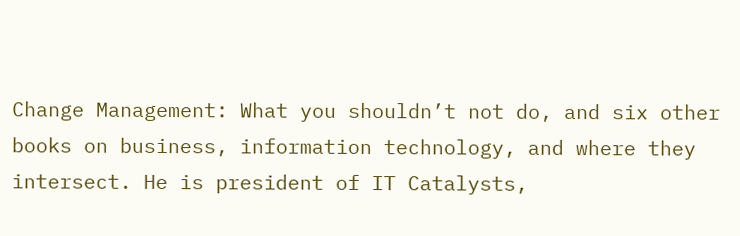Change Management: What you shouldn’t not do, and six other books on business, information technology, and where they intersect. He is president of IT Catalysts,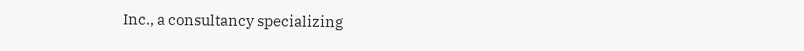Inc., a consultancy specializing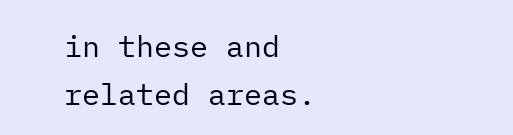in these and related areas.